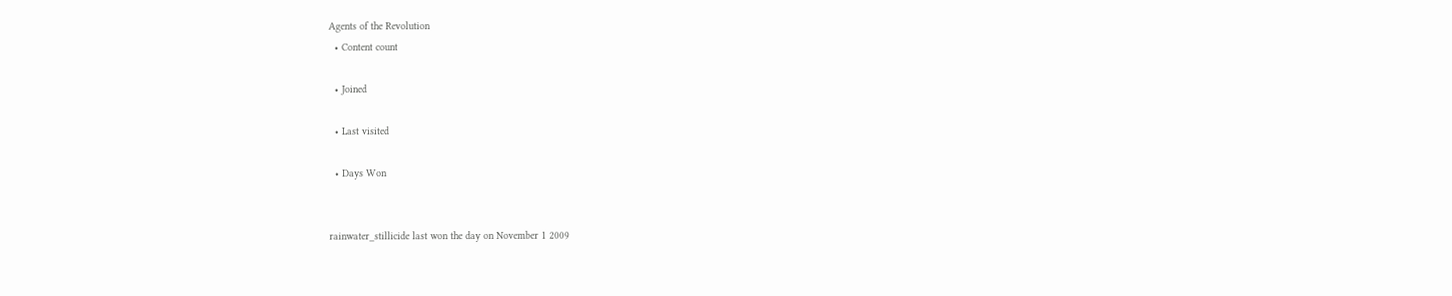Agents of the Revolution
  • Content count

  • Joined

  • Last visited

  • Days Won


rainwater_stillicide last won the day on November 1 2009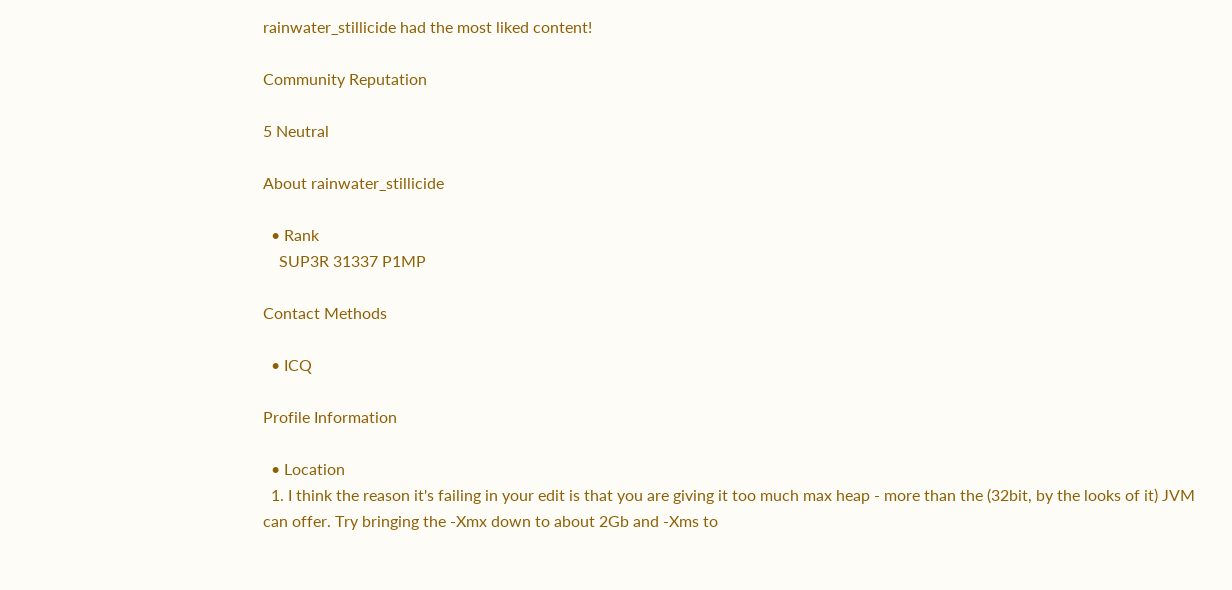rainwater_stillicide had the most liked content!

Community Reputation

5 Neutral

About rainwater_stillicide

  • Rank
    SUP3R 31337 P1MP

Contact Methods

  • ICQ

Profile Information

  • Location
  1. I think the reason it's failing in your edit is that you are giving it too much max heap - more than the (32bit, by the looks of it) JVM can offer. Try bringing the -Xmx down to about 2Gb and -Xms to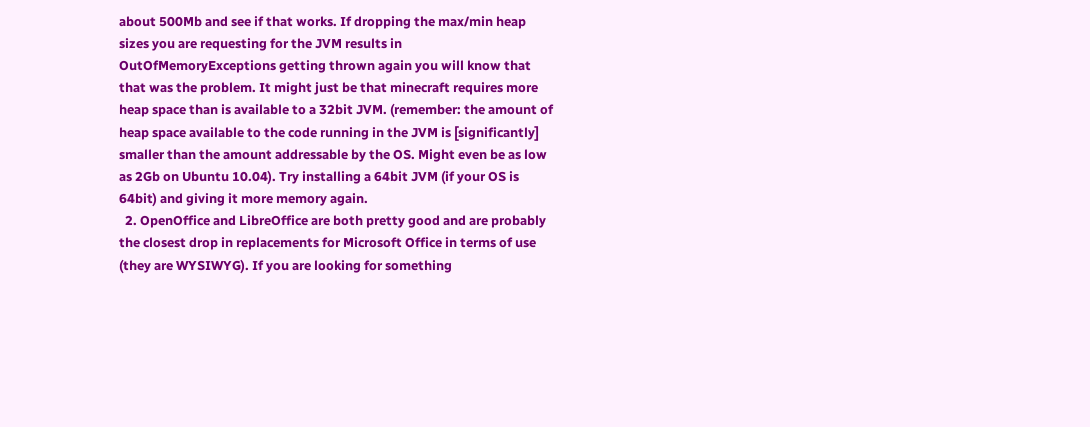about 500Mb and see if that works. If dropping the max/min heap sizes you are requesting for the JVM results in OutOfMemoryExceptions getting thrown again you will know that that was the problem. It might just be that minecraft requires more heap space than is available to a 32bit JVM. (remember: the amount of heap space available to the code running in the JVM is [significantly] smaller than the amount addressable by the OS. Might even be as low as 2Gb on Ubuntu 10.04). Try installing a 64bit JVM (if your OS is 64bit) and giving it more memory again.
  2. OpenOffice and LibreOffice are both pretty good and are probably the closest drop in replacements for Microsoft Office in terms of use (they are WYSIWYG). If you are looking for something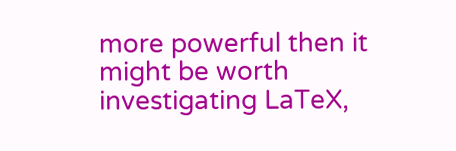more powerful then it might be worth investigating LaTeX,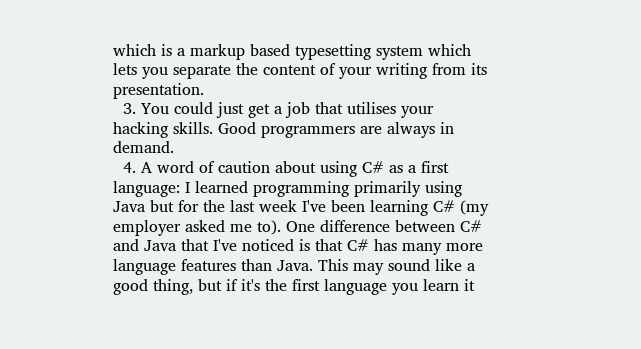which is a markup based typesetting system which lets you separate the content of your writing from its presentation.
  3. You could just get a job that utilises your hacking skills. Good programmers are always in demand.
  4. A word of caution about using C# as a first language: I learned programming primarily using Java but for the last week I've been learning C# (my employer asked me to). One difference between C# and Java that I've noticed is that C# has many more language features than Java. This may sound like a good thing, but if it's the first language you learn it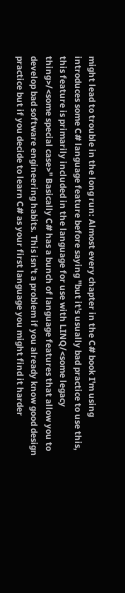might lead to trouble in the long run: Almost every chapter in the C# book I'm using introduces some C# language feature before saying "but it's usually bad practice to use this, this feature is primarily included in the language for use with LINQ/<some legacy thing>/<some special case>" Basically C# has a bunch of language features that allow you to develop bad software engineering habits. This isn't a problem if you already know good design practice but if you decide to learn C# as your first language you might find it harder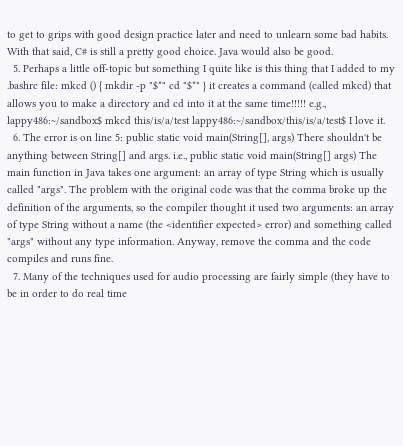to get to grips with good design practice later and need to unlearn some bad habits. With that said, C# is still a pretty good choice. Java would also be good.
  5. Perhaps a little off-topic but something I quite like is this thing that I added to my .bashrc file: mkcd () { mkdir -p "$*" cd "$*" } it creates a command (called mkcd) that allows you to make a directory and cd into it at the same time!!!!! e.g., lappy486:~/sandbox$ mkcd this/is/a/test lappy486:~/sandbox/this/is/a/test$ I love it.
  6. The error is on line 5: public static void main(String[], args) There shouldn't be anything between String[] and args. i.e., public static void main(String[] args) The main function in Java takes one argument: an array of type String which is usually called "args". The problem with the original code was that the comma broke up the definition of the arguments, so the compiler thought it used two arguments: an array of type String without a name (the <identifier expected> error) and something called "args" without any type information. Anyway, remove the comma and the code compiles and runs fine.
  7. Many of the techniques used for audio processing are fairly simple (they have to be in order to do real time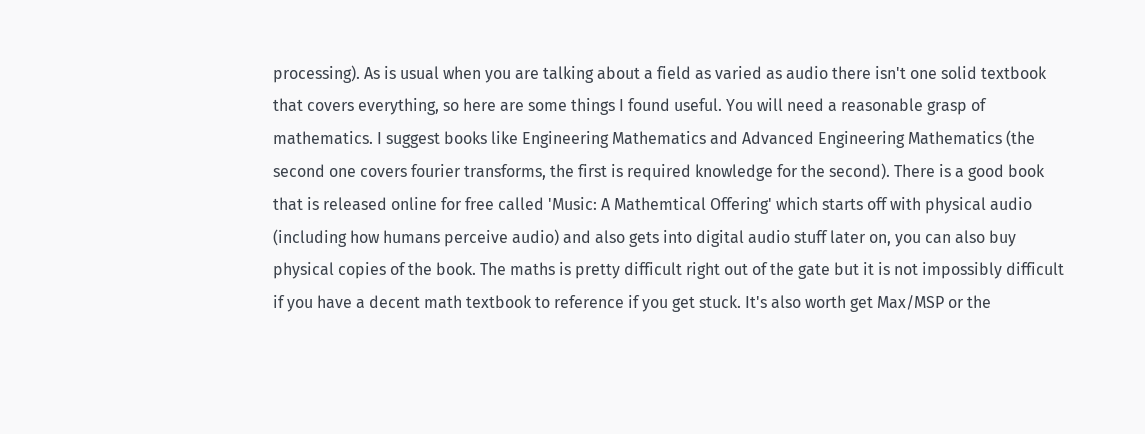processing). As is usual when you are talking about a field as varied as audio there isn't one solid textbook that covers everything, so here are some things I found useful. You will need a reasonable grasp of mathematics. I suggest books like Engineering Mathematics and Advanced Engineering Mathematics (the second one covers fourier transforms, the first is required knowledge for the second). There is a good book that is released online for free called 'Music: A Mathemtical Offering' which starts off with physical audio (including how humans perceive audio) and also gets into digital audio stuff later on, you can also buy physical copies of the book. The maths is pretty difficult right out of the gate but it is not impossibly difficult if you have a decent math textbook to reference if you get stuck. It's also worth get Max/MSP or the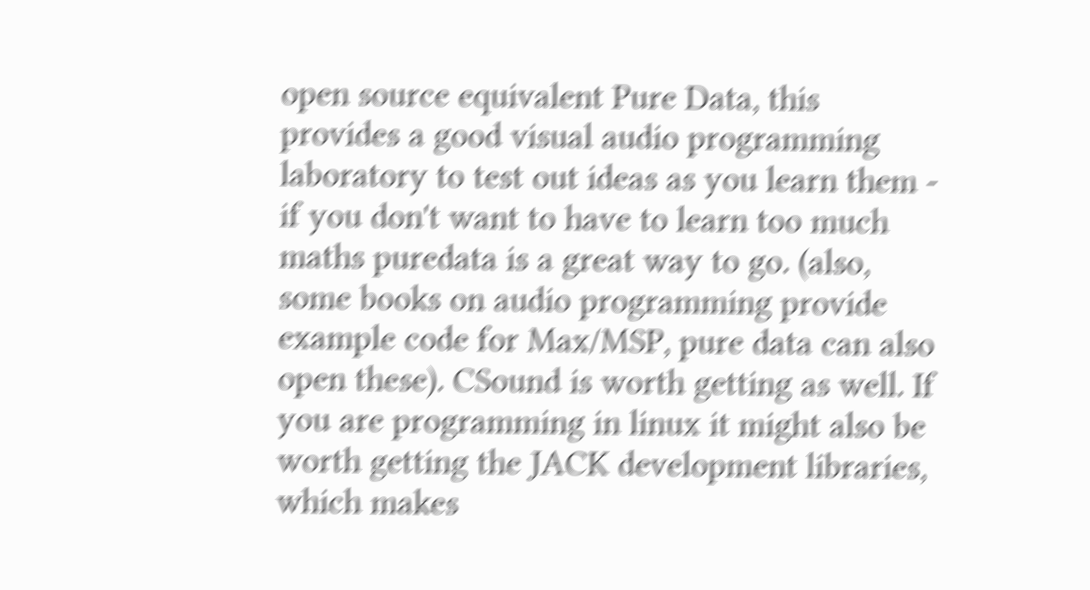open source equivalent Pure Data, this provides a good visual audio programming laboratory to test out ideas as you learn them - if you don't want to have to learn too much maths puredata is a great way to go. (also, some books on audio programming provide example code for Max/MSP, pure data can also open these). CSound is worth getting as well. If you are programming in linux it might also be worth getting the JACK development libraries, which makes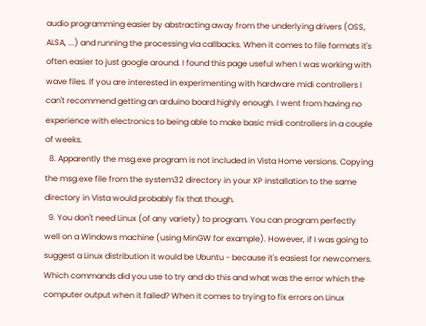audio programming easier by abstracting away from the underlying drivers (OSS, ALSA, ...) and running the processing via callbacks. When it comes to file formats it's often easier to just google around. I found this page useful when I was working with wave files. If you are interested in experimenting with hardware midi controllers I can't recommend getting an arduino board highly enough. I went from having no experience with electronics to being able to make basic midi controllers in a couple of weeks.
  8. Apparently the msg.exe program is not included in Vista Home versions. Copying the msg.exe file from the system32 directory in your XP installation to the same directory in Vista would probably fix that though.
  9. You don't need Linux (of any variety) to program. You can program perfectly well on a Windows machine (using MinGW for example). However, if I was going to suggest a Linux distribution it would be Ubuntu - because it's easiest for newcomers. Which commands did you use to try and do this and what was the error which the computer output when it failed? When it comes to trying to fix errors on Linux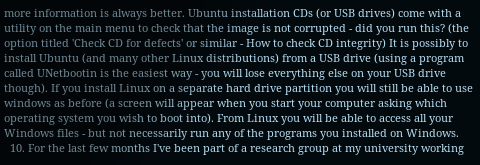more information is always better. Ubuntu installation CDs (or USB drives) come with a utility on the main menu to check that the image is not corrupted - did you run this? (the option titled 'Check CD for defects' or similar - How to check CD integrity) It is possibly to install Ubuntu (and many other Linux distributions) from a USB drive (using a program called UNetbootin is the easiest way - you will lose everything else on your USB drive though). If you install Linux on a separate hard drive partition you will still be able to use windows as before (a screen will appear when you start your computer asking which operating system you wish to boot into). From Linux you will be able to access all your Windows files - but not necessarily run any of the programs you installed on Windows.
  10. For the last few months I've been part of a research group at my university working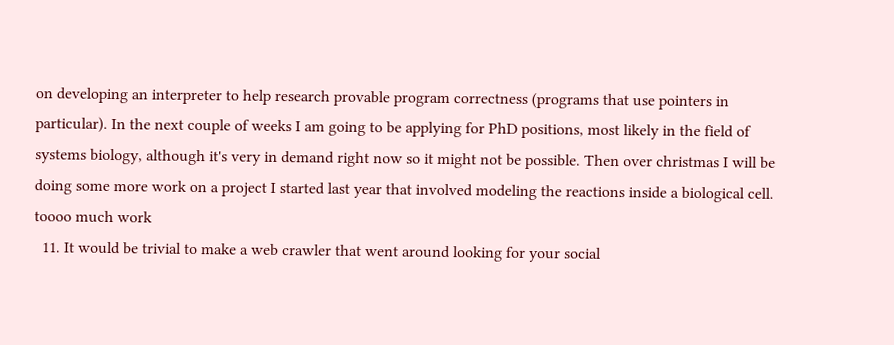on developing an interpreter to help research provable program correctness (programs that use pointers in particular). In the next couple of weeks I am going to be applying for PhD positions, most likely in the field of systems biology, although it's very in demand right now so it might not be possible. Then over christmas I will be doing some more work on a project I started last year that involved modeling the reactions inside a biological cell. toooo much work
  11. It would be trivial to make a web crawler that went around looking for your social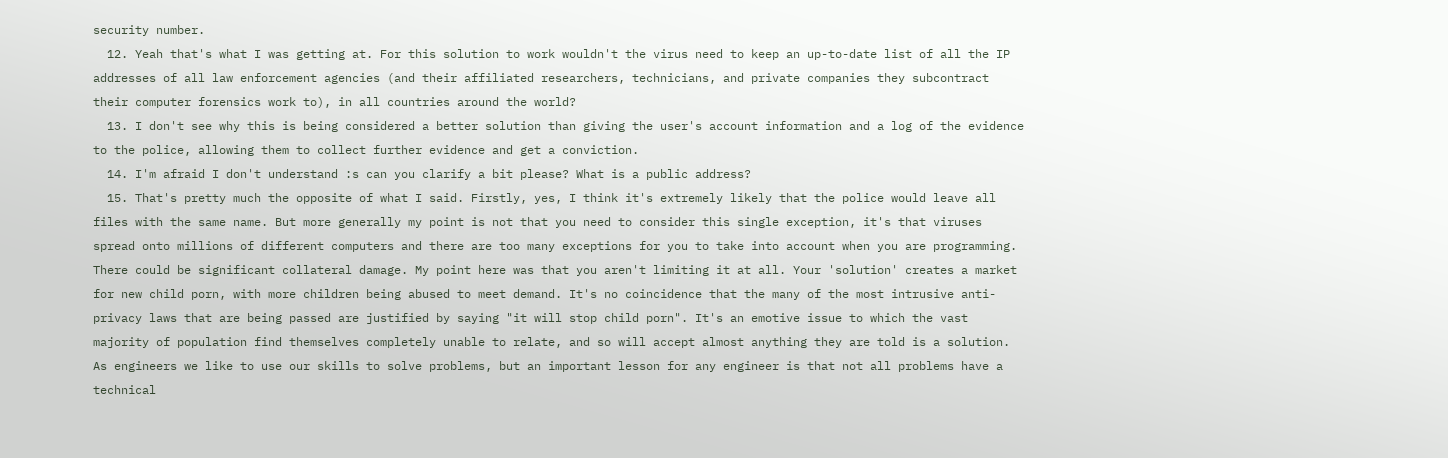security number.
  12. Yeah that's what I was getting at. For this solution to work wouldn't the virus need to keep an up-to-date list of all the IP addresses of all law enforcement agencies (and their affiliated researchers, technicians, and private companies they subcontract their computer forensics work to), in all countries around the world?
  13. I don't see why this is being considered a better solution than giving the user's account information and a log of the evidence to the police, allowing them to collect further evidence and get a conviction.
  14. I'm afraid I don't understand :s can you clarify a bit please? What is a public address?
  15. That's pretty much the opposite of what I said. Firstly, yes, I think it's extremely likely that the police would leave all files with the same name. But more generally my point is not that you need to consider this single exception, it's that viruses spread onto millions of different computers and there are too many exceptions for you to take into account when you are programming. There could be significant collateral damage. My point here was that you aren't limiting it at all. Your 'solution' creates a market for new child porn, with more children being abused to meet demand. It's no coincidence that the many of the most intrusive anti-privacy laws that are being passed are justified by saying "it will stop child porn". It's an emotive issue to which the vast majority of population find themselves completely unable to relate, and so will accept almost anything they are told is a solution. As engineers we like to use our skills to solve problems, but an important lesson for any engineer is that not all problems have a technical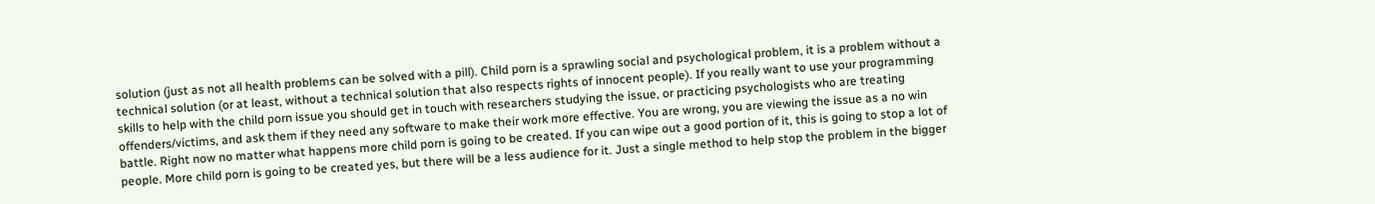solution (just as not all health problems can be solved with a pill). Child porn is a sprawling social and psychological problem, it is a problem without a technical solution (or at least, without a technical solution that also respects rights of innocent people). If you really want to use your programming skills to help with the child porn issue you should get in touch with researchers studying the issue, or practicing psychologists who are treating offenders/victims, and ask them if they need any software to make their work more effective. You are wrong, you are viewing the issue as a no win battle. Right now no matter what happens more child porn is going to be created. If you can wipe out a good portion of it, this is going to stop a lot of people. More child porn is going to be created yes, but there will be a less audience for it. Just a single method to help stop the problem in the bigger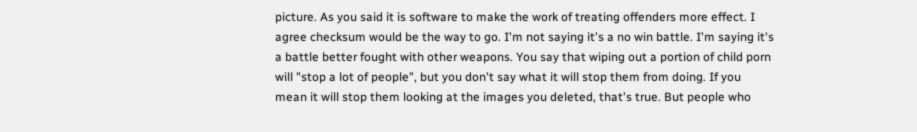picture. As you said it is software to make the work of treating offenders more effect. I agree checksum would be the way to go. I'm not saying it's a no win battle. I'm saying it's a battle better fought with other weapons. You say that wiping out a portion of child porn will "stop a lot of people", but you don't say what it will stop them from doing. If you mean it will stop them looking at the images you deleted, that's true. But people who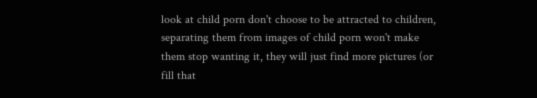look at child porn don't choose to be attracted to children, separating them from images of child porn won't make them stop wanting it, they will just find more pictures (or fill that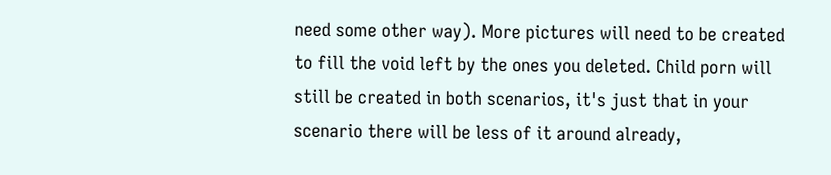need some other way). More pictures will need to be created to fill the void left by the ones you deleted. Child porn will still be created in both scenarios, it's just that in your scenario there will be less of it around already,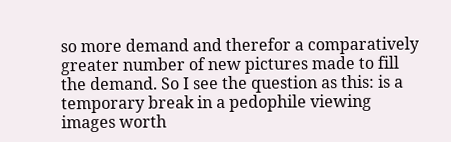so more demand and therefor a comparatively greater number of new pictures made to fill the demand. So I see the question as this: is a temporary break in a pedophile viewing images worth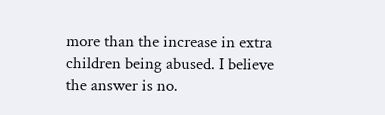more than the increase in extra children being abused. I believe the answer is no.